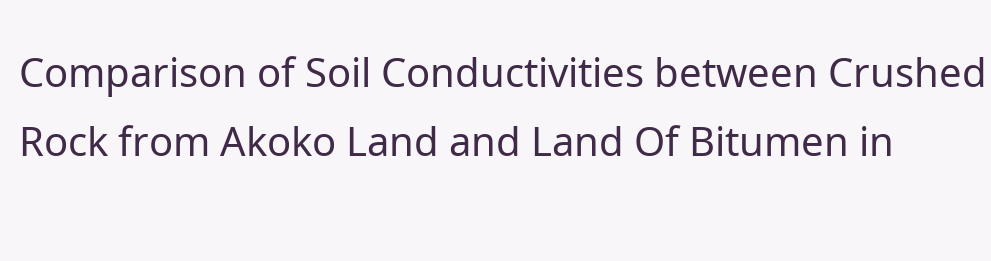Comparison of Soil Conductivities between Crushed Rock from Akoko Land and Land Of Bitumen in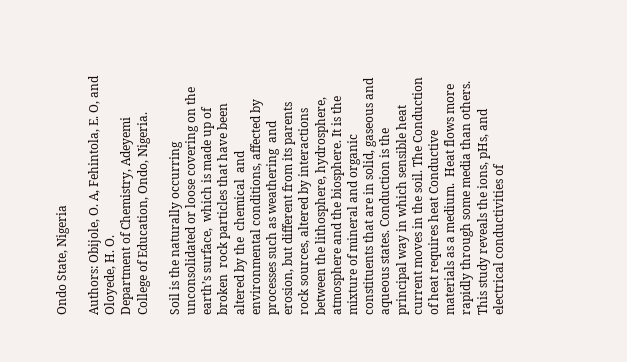Ondo State, Nigeria

Authors: Obijole, O. A, Fehintola, E. O, and Oloyede, H. O.
Department of Chemistry, Adeyemi College of Education, Ondo, Nigeria.

Soil is the naturally occurring unconsolidated or loose covering on the earth’s surface,  which is made up of broken  rock particles that have been  altered by the  chemical  and environmental conditions, affected by processes such as weathering  and erosion, but different from its parents rock sources, altered by interactions between the lithosphere, hydrosphere, atmosphere and the biosphere. It is the mixture of mineral and organic constituents that are in solid, gaseous and aqueous states. Conduction is the principal way in which sensible heat current moves in the soil. The Conduction of heat requires heat Conductive materials as a medium.  Heat flows more rapidly through some media than others.  This study reveals the ions, pHs, and electrical conductivities of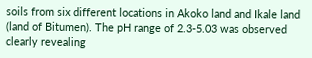soils from six different locations in Akoko land and Ikale land (land of Bitumen). The pH range of 2.3-5.03 was observed clearly revealing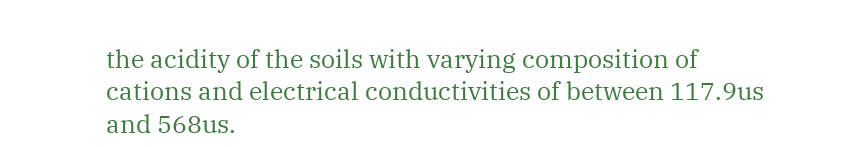the acidity of the soils with varying composition of cations and electrical conductivities of between 117.9us and 568us.